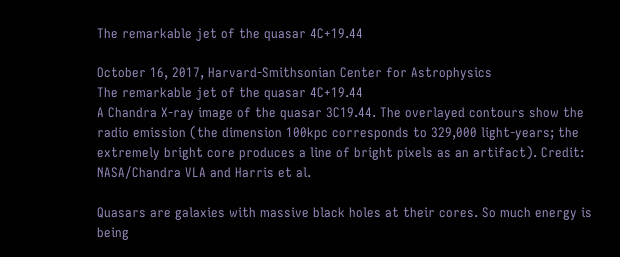The remarkable jet of the quasar 4C+19.44

October 16, 2017, Harvard-Smithsonian Center for Astrophysics
The remarkable jet of the quasar 4C+19.44
A Chandra X-ray image of the quasar 3C19.44. The overlayed contours show the radio emission (the dimension 100kpc corresponds to 329,000 light-years; the extremely bright core produces a line of bright pixels as an artifact). Credit: NASA/Chandra VLA and Harris et al.

Quasars are galaxies with massive black holes at their cores. So much energy is being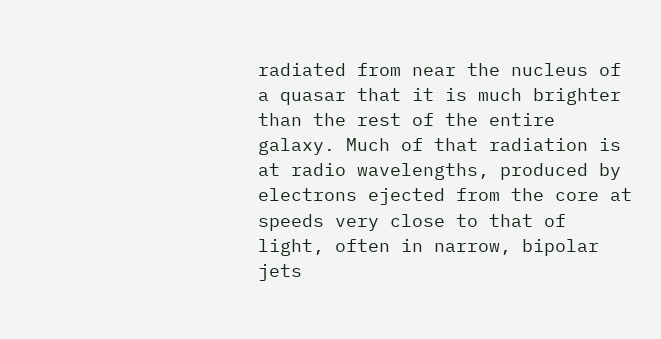radiated from near the nucleus of a quasar that it is much brighter than the rest of the entire galaxy. Much of that radiation is at radio wavelengths, produced by electrons ejected from the core at speeds very close to that of light, often in narrow, bipolar jets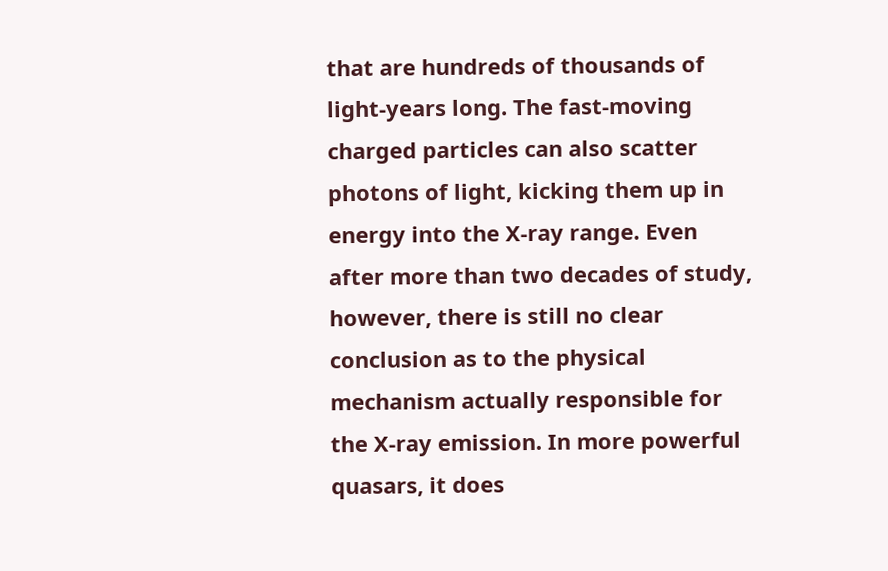that are hundreds of thousands of light-years long. The fast-moving charged particles can also scatter photons of light, kicking them up in energy into the X-ray range. Even after more than two decades of study, however, there is still no clear conclusion as to the physical mechanism actually responsible for the X-ray emission. In more powerful quasars, it does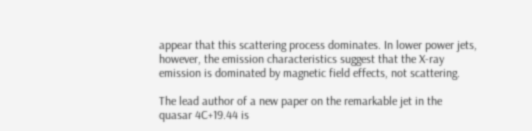appear that this scattering process dominates. In lower power jets, however, the emission characteristics suggest that the X-ray emission is dominated by magnetic field effects, not scattering.

The lead author of a new paper on the remarkable jet in the quasar 4C+19.44 is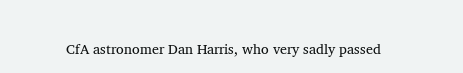CfA astronomer Dan Harris, who very sadly passed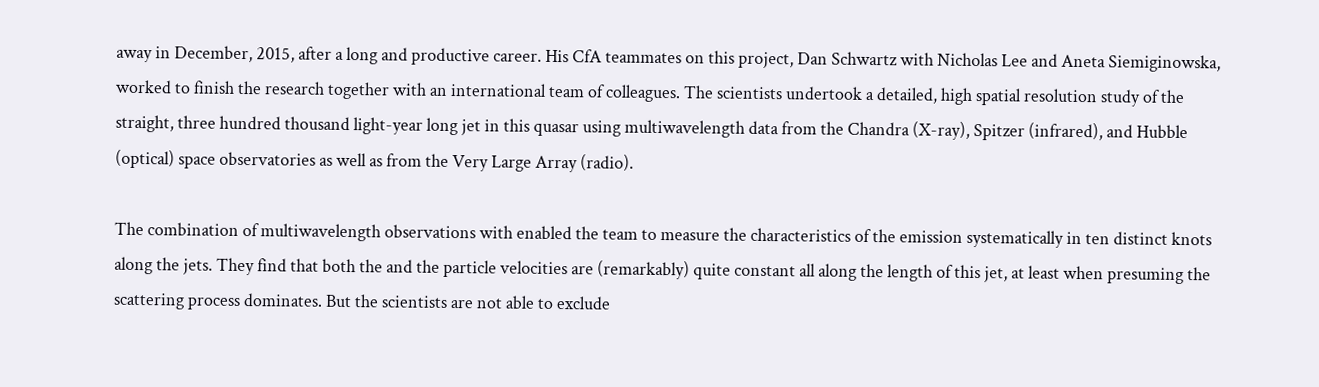away in December, 2015, after a long and productive career. His CfA teammates on this project, Dan Schwartz with Nicholas Lee and Aneta Siemiginowska, worked to finish the research together with an international team of colleagues. The scientists undertook a detailed, high spatial resolution study of the straight, three hundred thousand light-year long jet in this quasar using multiwavelength data from the Chandra (X-ray), Spitzer (infrared), and Hubble (optical) space observatories as well as from the Very Large Array (radio).

The combination of multiwavelength observations with enabled the team to measure the characteristics of the emission systematically in ten distinct knots along the jets. They find that both the and the particle velocities are (remarkably) quite constant all along the length of this jet, at least when presuming the scattering process dominates. But the scientists are not able to exclude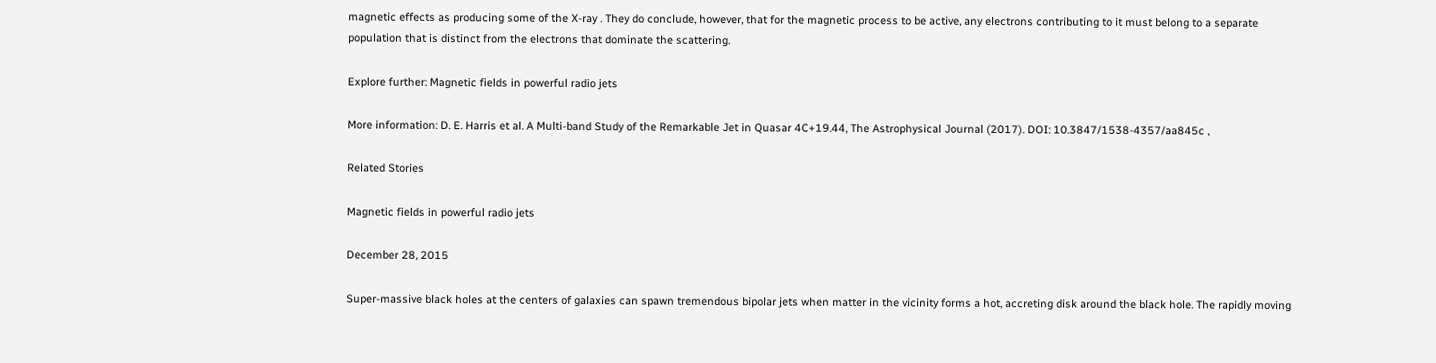magnetic effects as producing some of the X-ray . They do conclude, however, that for the magnetic process to be active, any electrons contributing to it must belong to a separate population that is distinct from the electrons that dominate the scattering.

Explore further: Magnetic fields in powerful radio jets

More information: D. E. Harris et al. A Multi-band Study of the Remarkable Jet in Quasar 4C+19.44, The Astrophysical Journal (2017). DOI: 10.3847/1538-4357/aa845c ,

Related Stories

Magnetic fields in powerful radio jets

December 28, 2015

Super-massive black holes at the centers of galaxies can spawn tremendous bipolar jets when matter in the vicinity forms a hot, accreting disk around the black hole. The rapidly moving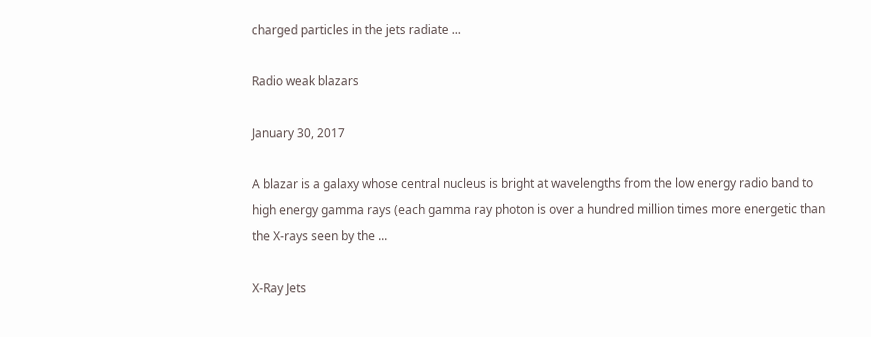charged particles in the jets radiate ...

Radio weak blazars

January 30, 2017

A blazar is a galaxy whose central nucleus is bright at wavelengths from the low energy radio band to high energy gamma rays (each gamma ray photon is over a hundred million times more energetic than the X-rays seen by the ...

X-Ray Jets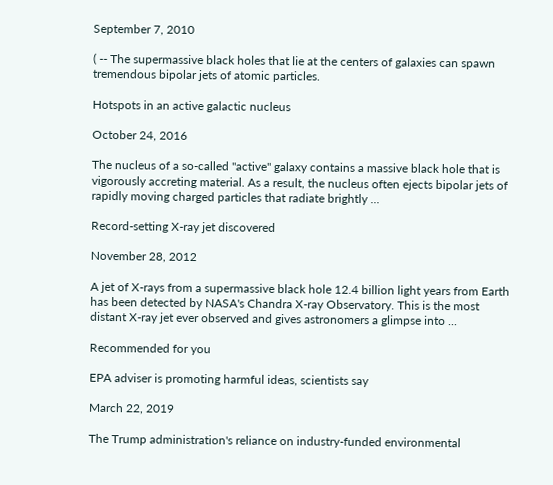September 7, 2010

( -- The supermassive black holes that lie at the centers of galaxies can spawn tremendous bipolar jets of atomic particles.

Hotspots in an active galactic nucleus

October 24, 2016

The nucleus of a so-called "active" galaxy contains a massive black hole that is vigorously accreting material. As a result, the nucleus often ejects bipolar jets of rapidly moving charged particles that radiate brightly ...

Record-setting X-ray jet discovered

November 28, 2012

A jet of X-rays from a supermassive black hole 12.4 billion light years from Earth has been detected by NASA's Chandra X-ray Observatory. This is the most distant X-ray jet ever observed and gives astronomers a glimpse into ...

Recommended for you

EPA adviser is promoting harmful ideas, scientists say

March 22, 2019

The Trump administration's reliance on industry-funded environmental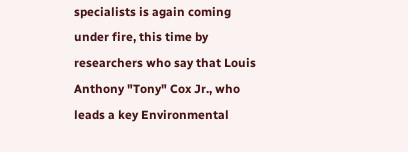specialists is again coming under fire, this time by researchers who say that Louis Anthony "Tony" Cox Jr., who leads a key Environmental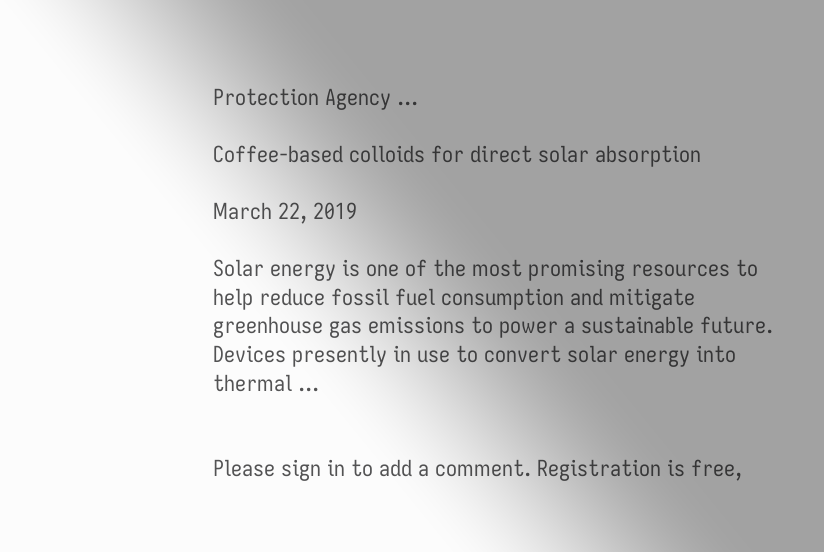Protection Agency ...

Coffee-based colloids for direct solar absorption

March 22, 2019

Solar energy is one of the most promising resources to help reduce fossil fuel consumption and mitigate greenhouse gas emissions to power a sustainable future. Devices presently in use to convert solar energy into thermal ...


Please sign in to add a comment. Registration is free,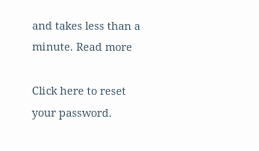and takes less than a minute. Read more

Click here to reset your password.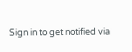Sign in to get notified via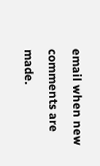email when new comments are made.